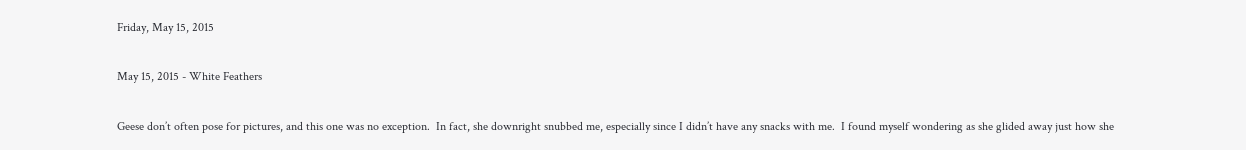Friday, May 15, 2015

May 15, 2015 - White Feathers

Geese don’t often pose for pictures, and this one was no exception.  In fact, she downright snubbed me, especially since I didn’t have any snacks with me.  I found myself wondering as she glided away just how she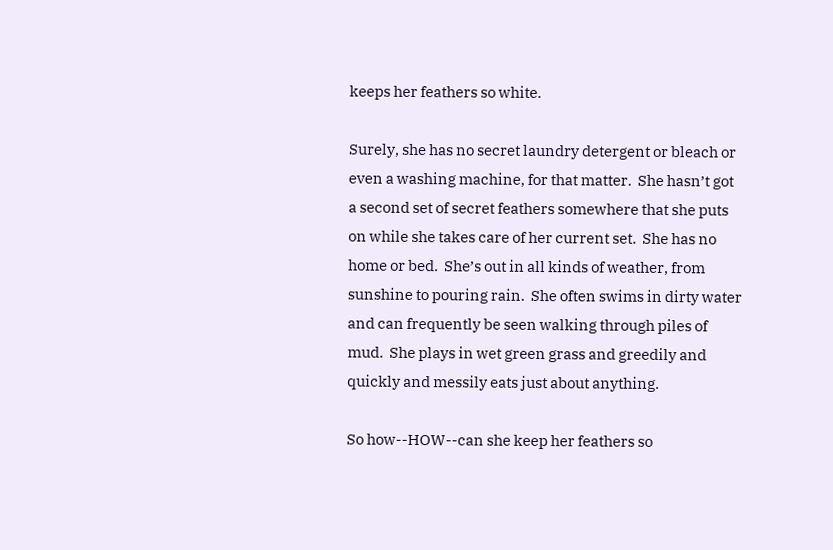keeps her feathers so white.

Surely, she has no secret laundry detergent or bleach or even a washing machine, for that matter.  She hasn’t got a second set of secret feathers somewhere that she puts on while she takes care of her current set.  She has no home or bed.  She’s out in all kinds of weather, from sunshine to pouring rain.  She often swims in dirty water and can frequently be seen walking through piles of mud.  She plays in wet green grass and greedily and quickly and messily eats just about anything.

So how--HOW--can she keep her feathers so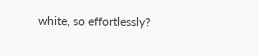white, so effortlessly?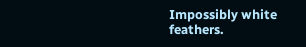Impossibly white feathers.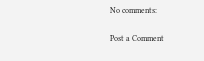No comments:

Post a Comment